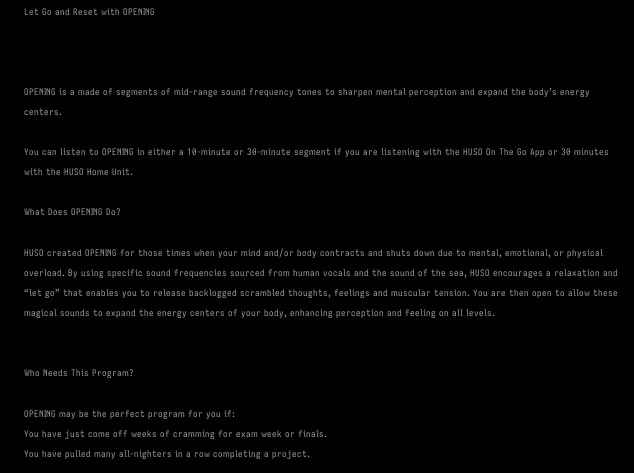Let Go and Reset with OPENING



OPENING is a made of segments of mid-range sound frequency tones to sharpen mental perception and expand the body’s energy centers.

You can listen to OPENING in either a 10-minute or 30-minute segment if you are listening with the HUSO On The Go App or 30 minutes with the HUSO Home Unit.

What Does OPENING Do?

HUSO created OPENING for those times when your mind and/or body contracts and shuts down due to mental, emotional, or physical overload. By using specific sound frequencies sourced from human vocals and the sound of the sea, HUSO encourages a relaxation and “let go” that enables you to release backlogged scrambled thoughts, feelings and muscular tension. You are then open to allow these magical sounds to expand the energy centers of your body, enhancing perception and feeling on all levels.


Who Needs This Program?

OPENING may be the perfect program for you if:
You have just come off weeks of cramming for exam week or finals.
You have pulled many all-nighters in a row completing a project.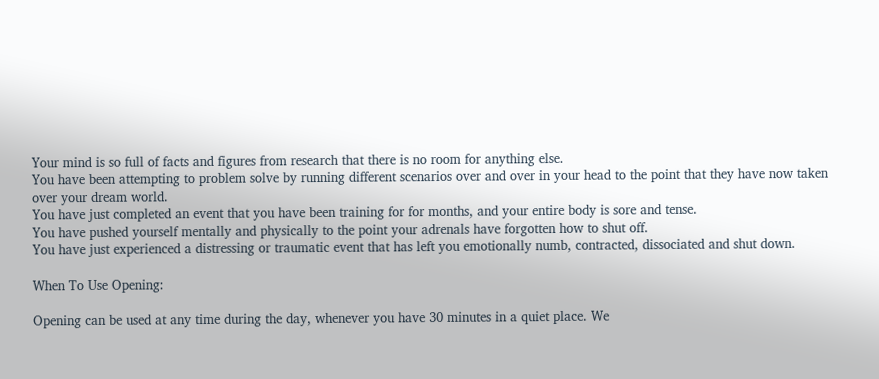Your mind is so full of facts and figures from research that there is no room for anything else.
You have been attempting to problem solve by running different scenarios over and over in your head to the point that they have now taken over your dream world.
You have just completed an event that you have been training for for months, and your entire body is sore and tense.
You have pushed yourself mentally and physically to the point your adrenals have forgotten how to shut off.
You have just experienced a distressing or traumatic event that has left you emotionally numb, contracted, dissociated and shut down.

When To Use Opening:

Opening can be used at any time during the day, whenever you have 30 minutes in a quiet place. We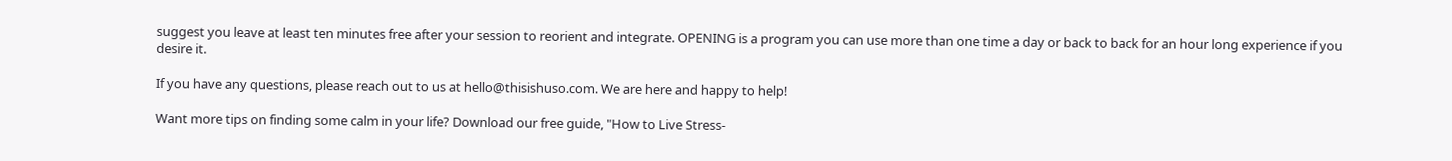suggest you leave at least ten minutes free after your session to reorient and integrate. OPENING is a program you can use more than one time a day or back to back for an hour long experience if you desire it.

If you have any questions, please reach out to us at hello@thisishuso.com. We are here and happy to help!

Want more tips on finding some calm in your life? Download our free guide, "How to Live Stress-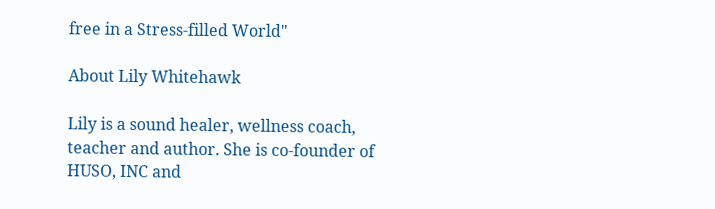free in a Stress-filled World"

About Lily Whitehawk

Lily is a sound healer, wellness coach, teacher and author. She is co-founder of HUSO, INC and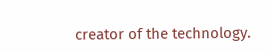creator of the technology.